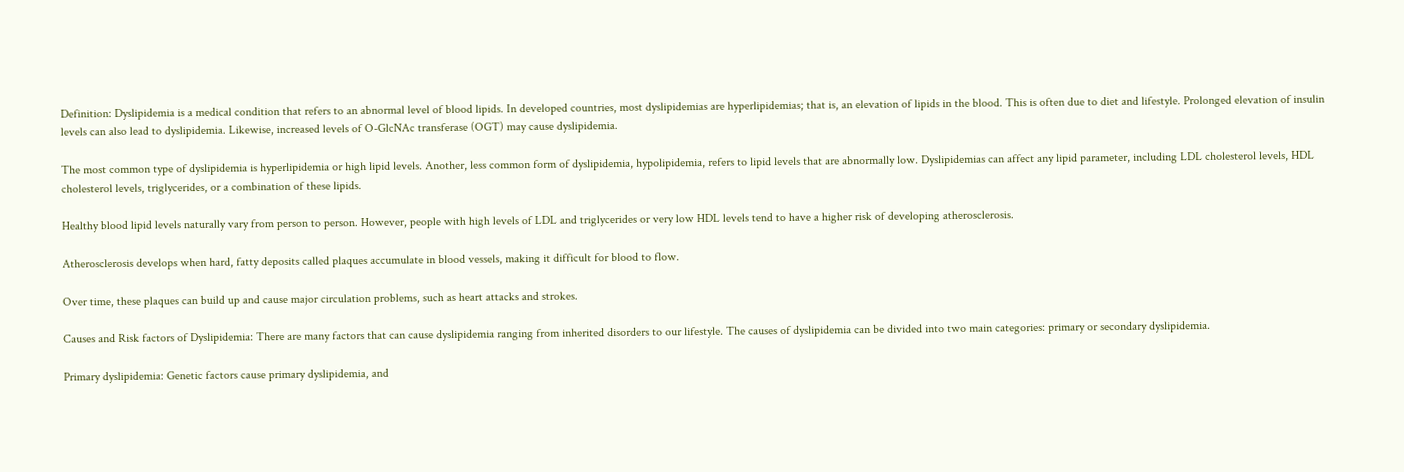Definition: Dyslipidemia is a medical condition that refers to an abnormal level of blood lipids. In developed countries, most dyslipidemias are hyperlipidemias; that is, an elevation of lipids in the blood. This is often due to diet and lifestyle. Prolonged elevation of insulin levels can also lead to dyslipidemia. Likewise, increased levels of O-GlcNAc transferase (OGT) may cause dyslipidemia.

The most common type of dyslipidemia is hyperlipidemia or high lipid levels. Another, less common form of dyslipidemia, hypolipidemia, refers to lipid levels that are abnormally low. Dyslipidemias can affect any lipid parameter, including LDL cholesterol levels, HDL cholesterol levels, triglycerides, or a combination of these lipids.

Healthy blood lipid levels naturally vary from person to person. However, people with high levels of LDL and triglycerides or very low HDL levels tend to have a higher risk of developing atherosclerosis.

Atherosclerosis develops when hard, fatty deposits called plaques accumulate in blood vessels, making it difficult for blood to flow.

Over time, these plaques can build up and cause major circulation problems, such as heart attacks and strokes.

Causes and Risk factors of Dyslipidemia: There are many factors that can cause dyslipidemia ranging from inherited disorders to our lifestyle. The causes of dyslipidemia can be divided into two main categories: primary or secondary dyslipidemia.

Primary dyslipidemia: Genetic factors cause primary dyslipidemia, and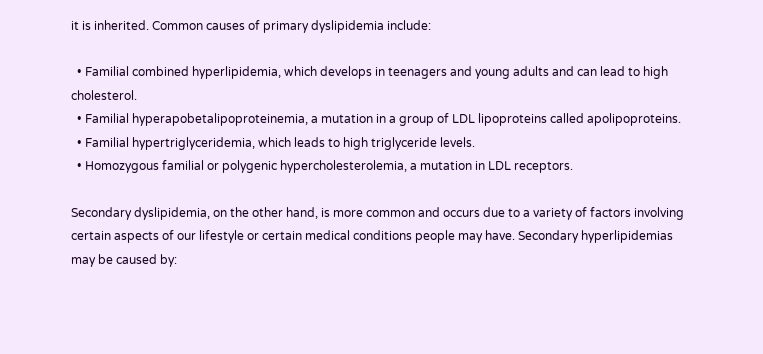it is inherited. Common causes of primary dyslipidemia include:

  • Familial combined hyperlipidemia, which develops in teenagers and young adults and can lead to high cholesterol.
  • Familial hyperapobetalipoproteinemia, a mutation in a group of LDL lipoproteins called apolipoproteins.
  • Familial hypertriglyceridemia, which leads to high triglyceride levels.
  • Homozygous familial or polygenic hypercholesterolemia, a mutation in LDL receptors.

Secondary dyslipidemia, on the other hand, is more common and occurs due to a variety of factors involving certain aspects of our lifestyle or certain medical conditions people may have. Secondary hyperlipidemias may be caused by: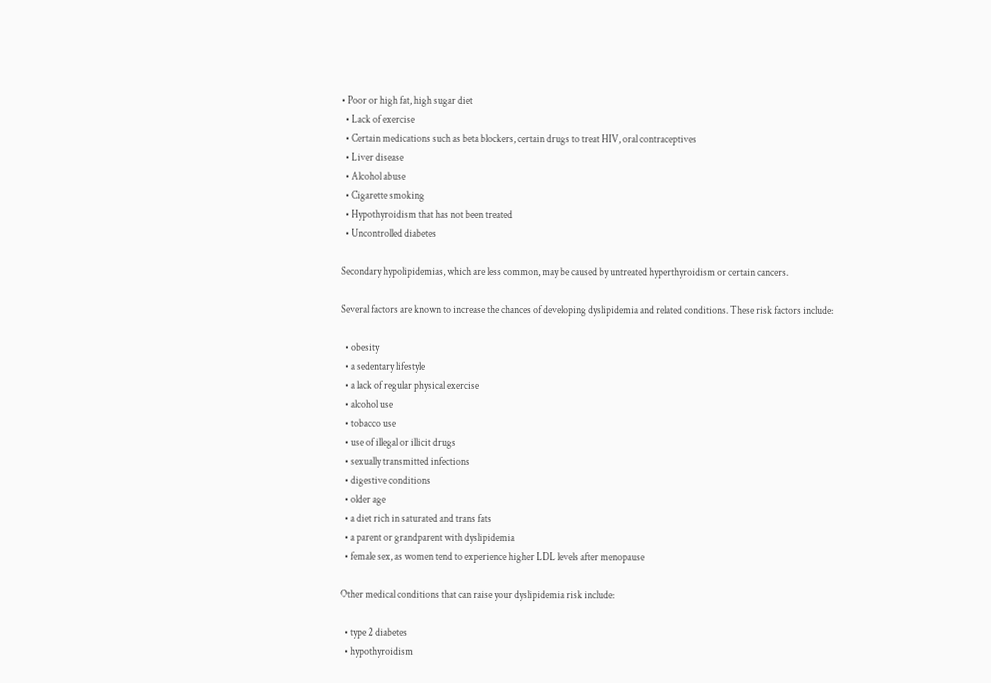• Poor or high fat, high sugar diet
  • Lack of exercise
  • Certain medications such as beta blockers, certain drugs to treat HIV, oral contraceptives
  • Liver disease
  • Alcohol abuse
  • Cigarette smoking
  • Hypothyroidism that has not been treated
  • Uncontrolled diabetes

Secondary hypolipidemias, which are less common, may be caused by untreated hyperthyroidism or certain cancers.

Several factors are known to increase the chances of developing dyslipidemia and related conditions. These risk factors include:

  • obesity
  • a sedentary lifestyle
  • a lack of regular physical exercise
  • alcohol use
  • tobacco use
  • use of illegal or illicit drugs
  • sexually transmitted infections
  • digestive conditions
  • older age
  • a diet rich in saturated and trans fats
  • a parent or grandparent with dyslipidemia
  • female sex, as women tend to experience higher LDL levels after menopause

Other medical conditions that can raise your dyslipidemia risk include:

  • type 2 diabetes
  • hypothyroidism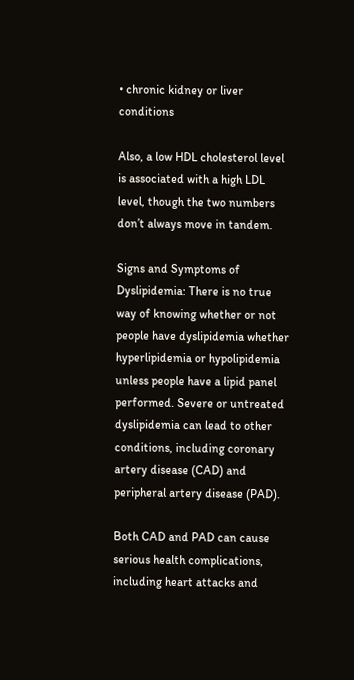• chronic kidney or liver conditions

Also, a low HDL cholesterol level is associated with a high LDL level, though the two numbers don’t always move in tandem.

Signs and Symptoms of Dyslipidemia: There is no true way of knowing whether or not people have dyslipidemia whether hyperlipidemia or hypolipidemia unless people have a lipid panel performed. Severe or untreated dyslipidemia can lead to other conditions, including coronary artery disease (CAD) and peripheral artery disease (PAD).

Both CAD and PAD can cause serious health complications, including heart attacks and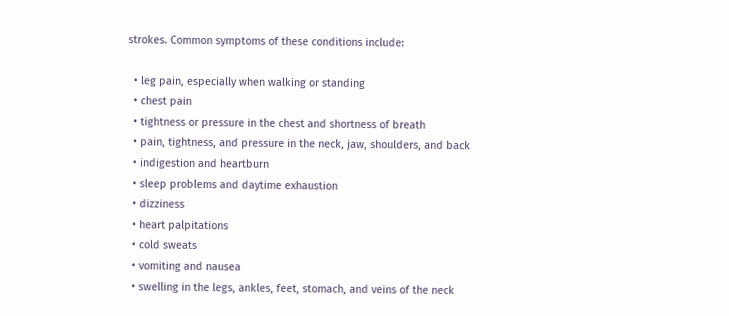strokes. Common symptoms of these conditions include:

  • leg pain, especially when walking or standing
  • chest pain
  • tightness or pressure in the chest and shortness of breath
  • pain, tightness, and pressure in the neck, jaw, shoulders, and back
  • indigestion and heartburn
  • sleep problems and daytime exhaustion
  • dizziness
  • heart palpitations
  • cold sweats
  • vomiting and nausea
  • swelling in the legs, ankles, feet, stomach, and veins of the neck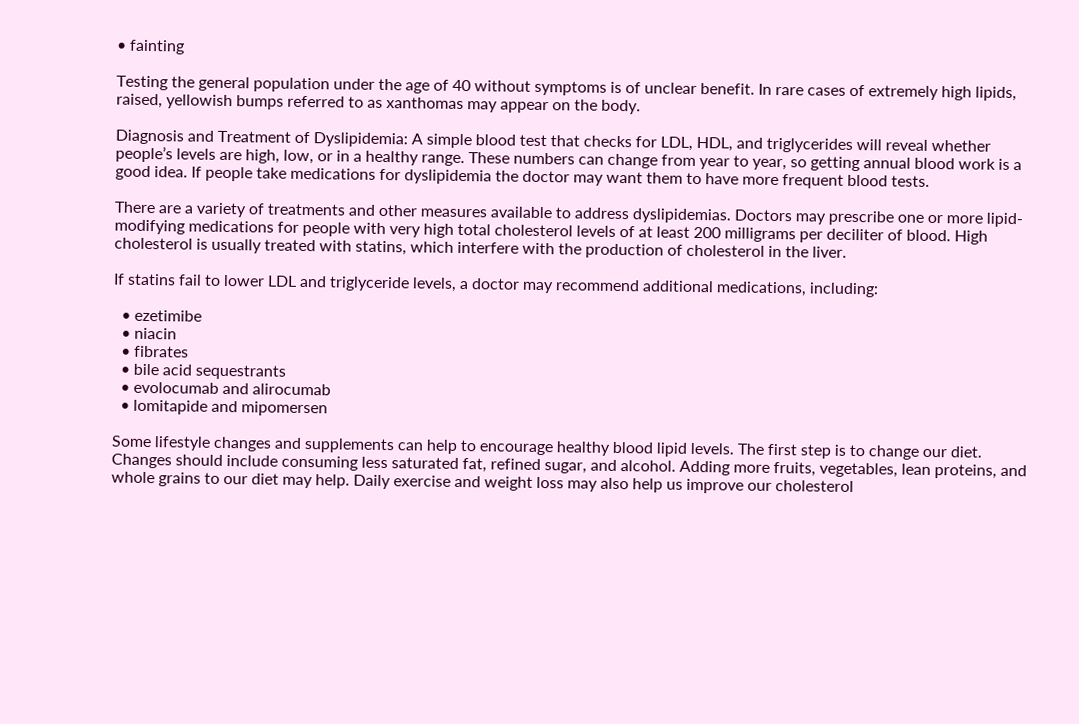• fainting

Testing the general population under the age of 40 without symptoms is of unclear benefit. In rare cases of extremely high lipids, raised, yellowish bumps referred to as xanthomas may appear on the body.

Diagnosis and Treatment of Dyslipidemia: A simple blood test that checks for LDL, HDL, and triglycerides will reveal whether people’s levels are high, low, or in a healthy range. These numbers can change from year to year, so getting annual blood work is a good idea. If people take medications for dyslipidemia the doctor may want them to have more frequent blood tests.

There are a variety of treatments and other measures available to address dyslipidemias. Doctors may prescribe one or more lipid-modifying medications for people with very high total cholesterol levels of at least 200 milligrams per deciliter of blood. High cholesterol is usually treated with statins, which interfere with the production of cholesterol in the liver.

If statins fail to lower LDL and triglyceride levels, a doctor may recommend additional medications, including:

  • ezetimibe
  • niacin
  • fibrates
  • bile acid sequestrants
  • evolocumab and alirocumab
  • lomitapide and mipomersen

Some lifestyle changes and supplements can help to encourage healthy blood lipid levels. The first step is to change our diet. Changes should include consuming less saturated fat, refined sugar, and alcohol. Adding more fruits, vegetables, lean proteins, and whole grains to our diet may help. Daily exercise and weight loss may also help us improve our cholesterol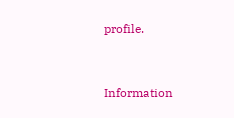profile.


Information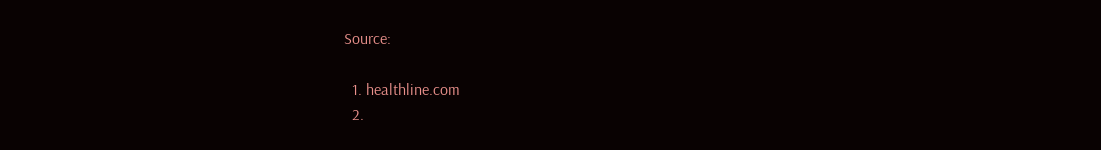Source:

  1. healthline.com
  2.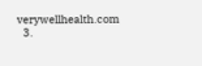verywellhealth.com
  3.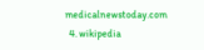medicalnewstoday.com
  4. wikipedia